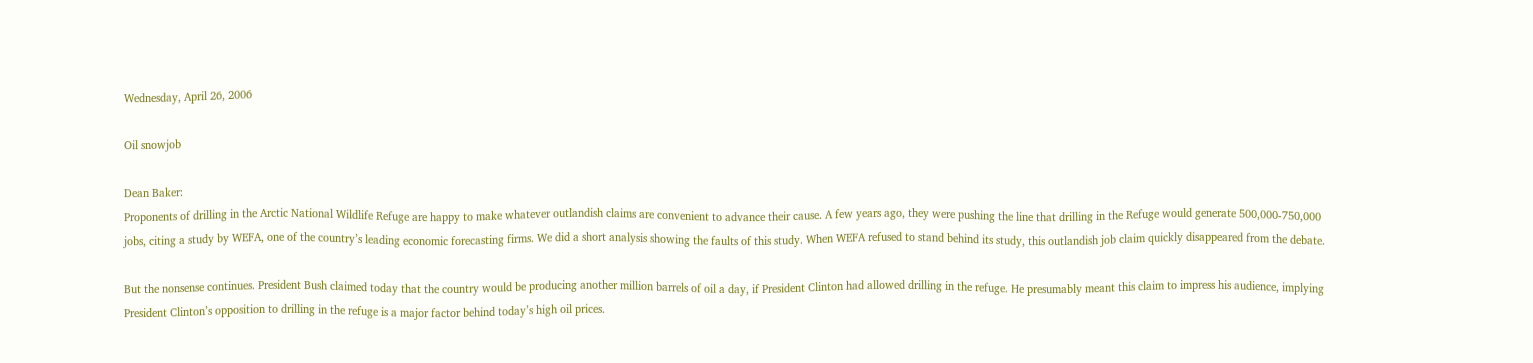Wednesday, April 26, 2006

Oil snowjob

Dean Baker:
Proponents of drilling in the Arctic National Wildlife Refuge are happy to make whatever outlandish claims are convenient to advance their cause. A few years ago, they were pushing the line that drilling in the Refuge would generate 500,000-750,000 jobs, citing a study by WEFA, one of the country’s leading economic forecasting firms. We did a short analysis showing the faults of this study. When WEFA refused to stand behind its study, this outlandish job claim quickly disappeared from the debate.

But the nonsense continues. President Bush claimed today that the country would be producing another million barrels of oil a day, if President Clinton had allowed drilling in the refuge. He presumably meant this claim to impress his audience, implying President Clinton’s opposition to drilling in the refuge is a major factor behind today’s high oil prices.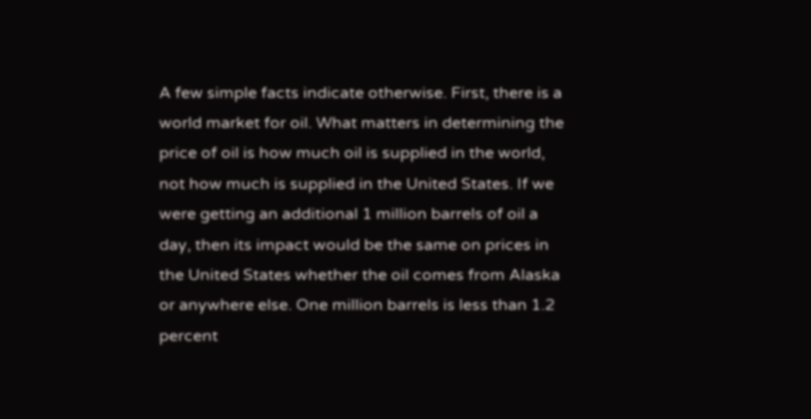A few simple facts indicate otherwise. First, there is a world market for oil. What matters in determining the price of oil is how much oil is supplied in the world, not how much is supplied in the United States. If we were getting an additional 1 million barrels of oil a day, then its impact would be the same on prices in the United States whether the oil comes from Alaska or anywhere else. One million barrels is less than 1.2 percent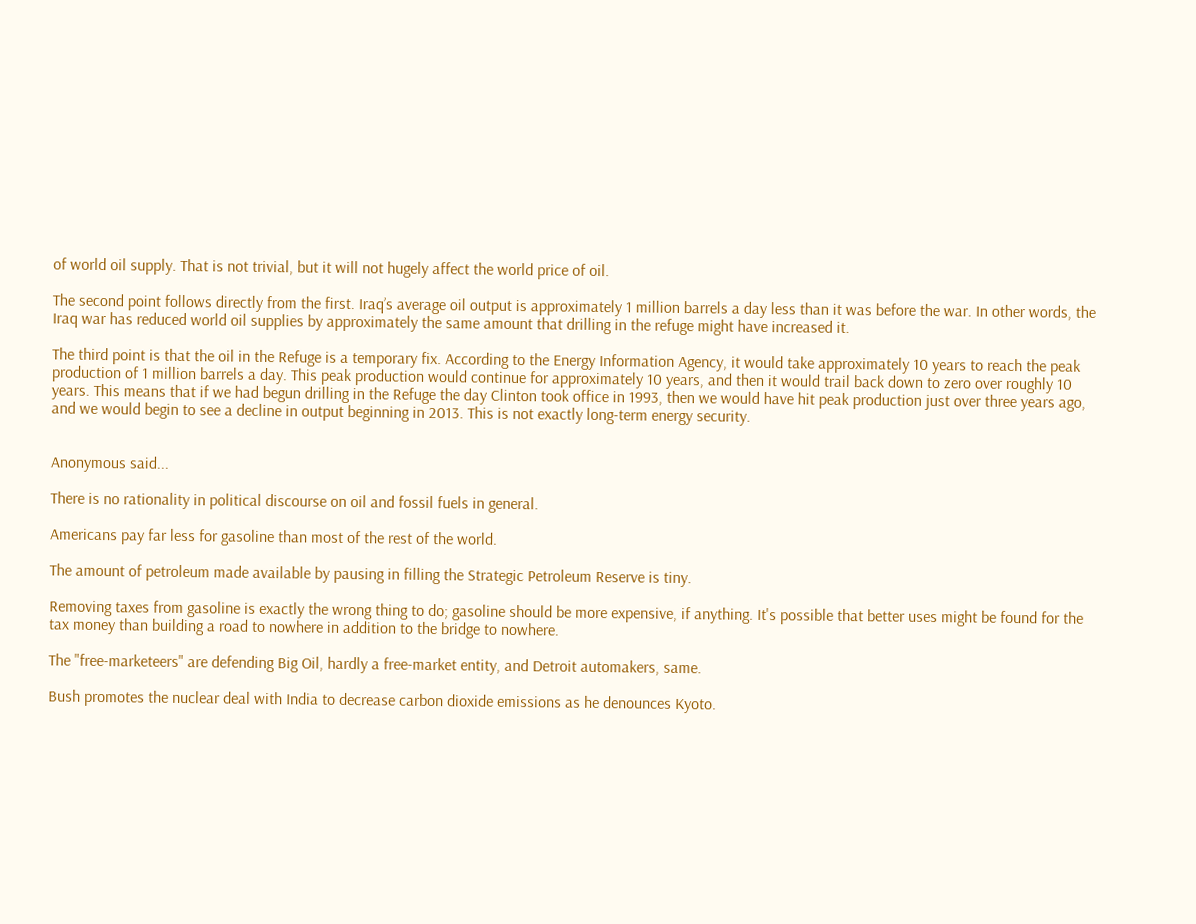of world oil supply. That is not trivial, but it will not hugely affect the world price of oil.

The second point follows directly from the first. Iraq’s average oil output is approximately 1 million barrels a day less than it was before the war. In other words, the Iraq war has reduced world oil supplies by approximately the same amount that drilling in the refuge might have increased it.

The third point is that the oil in the Refuge is a temporary fix. According to the Energy Information Agency, it would take approximately 10 years to reach the peak production of 1 million barrels a day. This peak production would continue for approximately 10 years, and then it would trail back down to zero over roughly 10 years. This means that if we had begun drilling in the Refuge the day Clinton took office in 1993, then we would have hit peak production just over three years ago, and we would begin to see a decline in output beginning in 2013. This is not exactly long-term energy security.


Anonymous said...

There is no rationality in political discourse on oil and fossil fuels in general.

Americans pay far less for gasoline than most of the rest of the world.

The amount of petroleum made available by pausing in filling the Strategic Petroleum Reserve is tiny.

Removing taxes from gasoline is exactly the wrong thing to do; gasoline should be more expensive, if anything. It's possible that better uses might be found for the tax money than building a road to nowhere in addition to the bridge to nowhere.

The "free-marketeers" are defending Big Oil, hardly a free-market entity, and Detroit automakers, same.

Bush promotes the nuclear deal with India to decrease carbon dioxide emissions as he denounces Kyoto.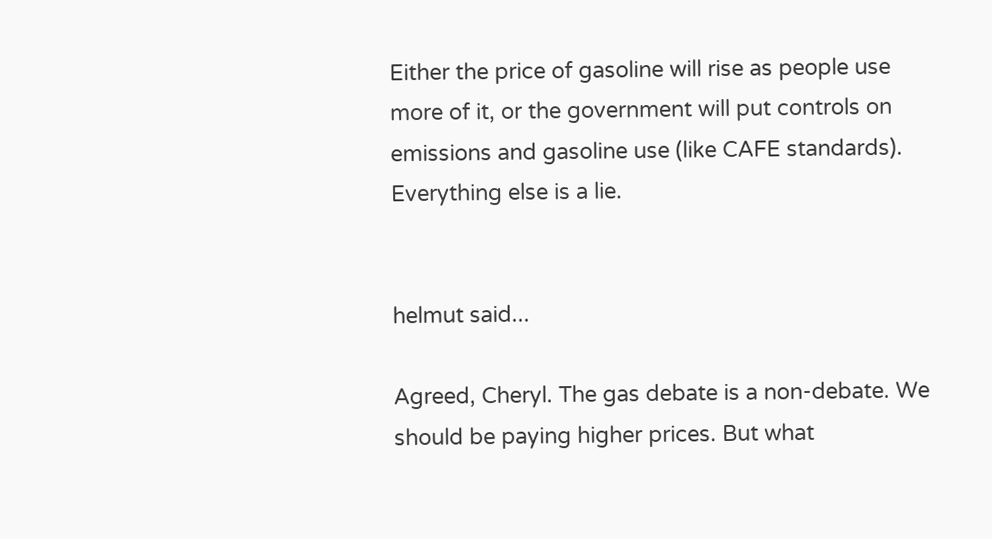Either the price of gasoline will rise as people use more of it, or the government will put controls on emissions and gasoline use (like CAFE standards). Everything else is a lie.


helmut said...

Agreed, Cheryl. The gas debate is a non-debate. We should be paying higher prices. But what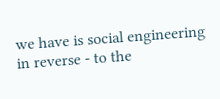we have is social engineering in reverse - to the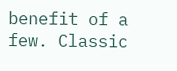benefit of a few. Classic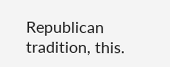Republican tradition, this.